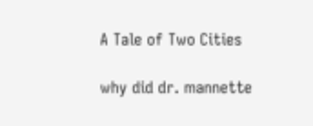A Tale of Two Cities

why did dr. mannette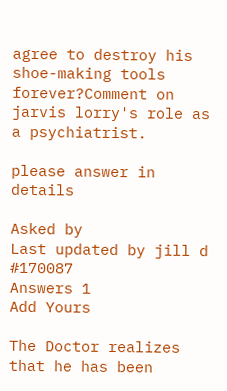agree to destroy his shoe-making tools forever?Comment on jarvis lorry's role as a psychiatrist.

please answer in details

Asked by
Last updated by jill d #170087
Answers 1
Add Yours

The Doctor realizes that he has been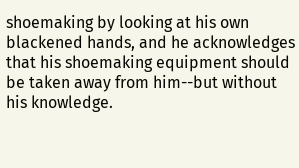shoemaking by looking at his own blackened hands, and he acknowledges that his shoemaking equipment should be taken away from him--but without his knowledge.